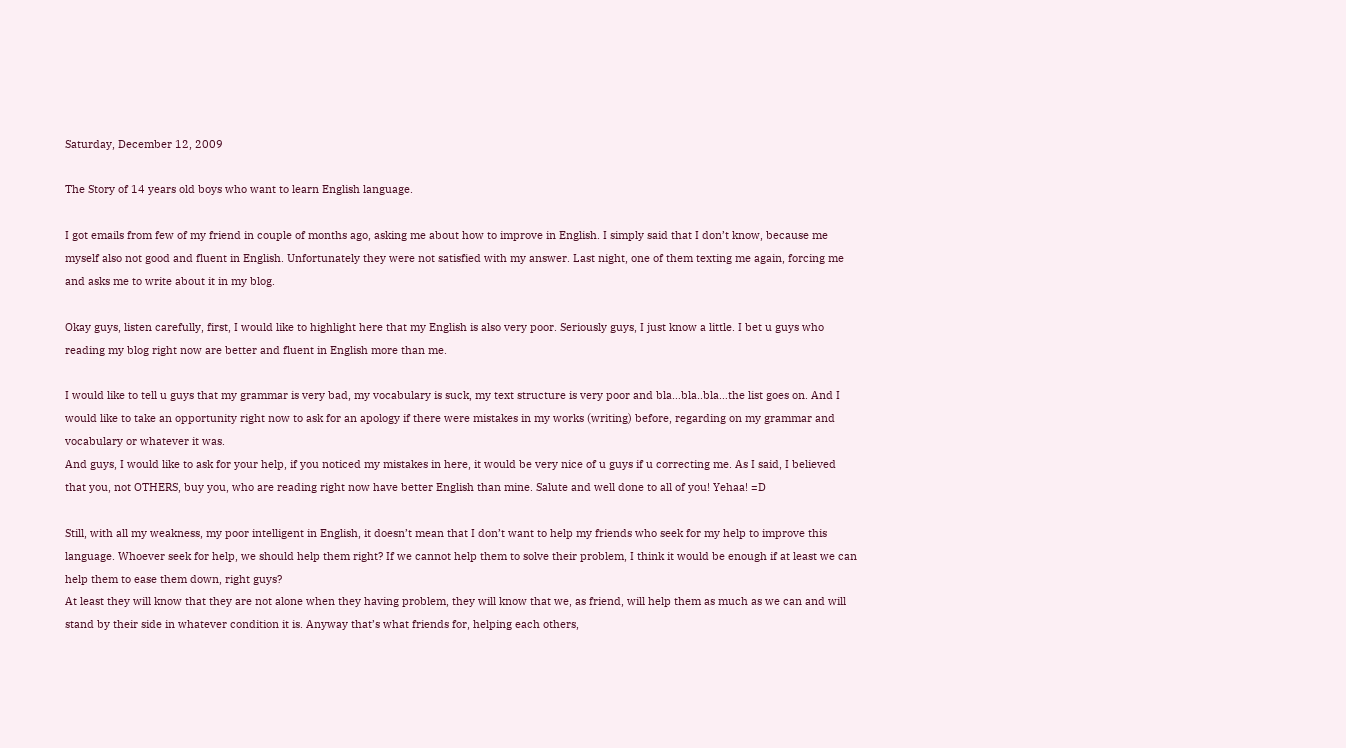Saturday, December 12, 2009

The Story of 14 years old boys who want to learn English language.

I got emails from few of my friend in couple of months ago, asking me about how to improve in English. I simply said that I don’t know, because me myself also not good and fluent in English. Unfortunately they were not satisfied with my answer. Last night, one of them texting me again, forcing me and asks me to write about it in my blog.

Okay guys, listen carefully, first, I would like to highlight here that my English is also very poor. Seriously guys, I just know a little. I bet u guys who reading my blog right now are better and fluent in English more than me.

I would like to tell u guys that my grammar is very bad, my vocabulary is suck, my text structure is very poor and bla…bla..bla…the list goes on. And I would like to take an opportunity right now to ask for an apology if there were mistakes in my works (writing) before, regarding on my grammar and vocabulary or whatever it was.
And guys, I would like to ask for your help, if you noticed my mistakes in here, it would be very nice of u guys if u correcting me. As I said, I believed that you, not OTHERS, buy you, who are reading right now have better English than mine. Salute and well done to all of you! Yehaa! =D

Still, with all my weakness, my poor intelligent in English, it doesn’t mean that I don’t want to help my friends who seek for my help to improve this language. Whoever seek for help, we should help them right? If we cannot help them to solve their problem, I think it would be enough if at least we can help them to ease them down, right guys?
At least they will know that they are not alone when they having problem, they will know that we, as friend, will help them as much as we can and will stand by their side in whatever condition it is. Anyway that’s what friends for, helping each others,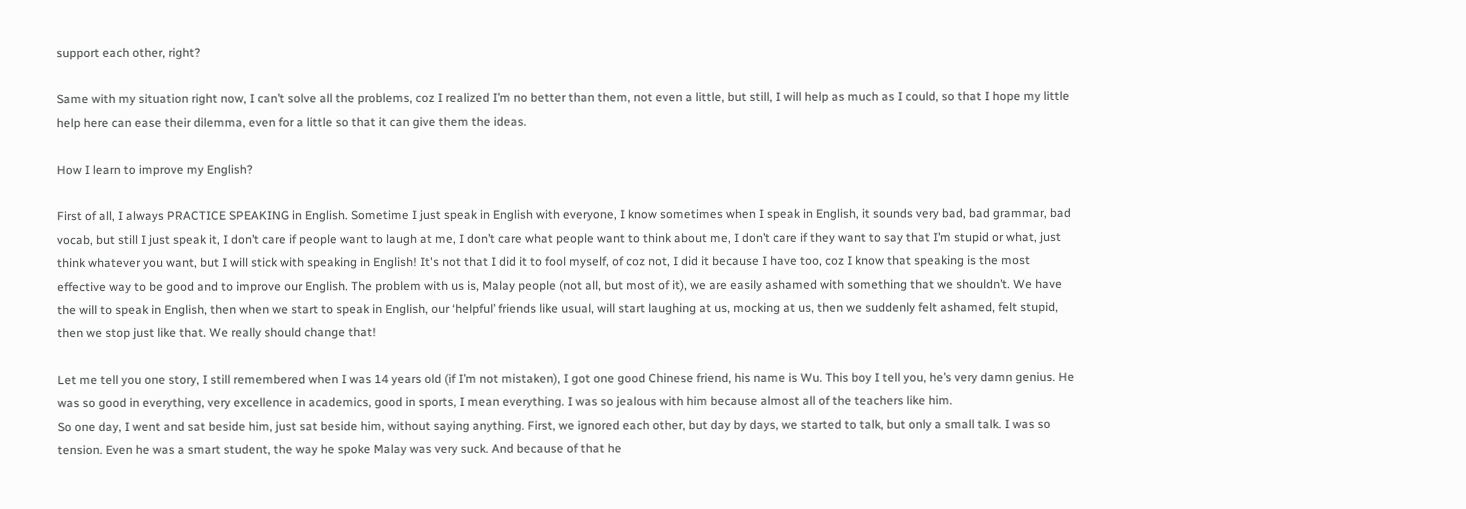support each other, right?

Same with my situation right now, I can’t solve all the problems, coz I realized I’m no better than them, not even a little, but still, I will help as much as I could, so that I hope my little help here can ease their dilemma, even for a little so that it can give them the ideas.

How I learn to improve my English?

First of all, I always PRACTICE SPEAKING in English. Sometime I just speak in English with everyone, I know sometimes when I speak in English, it sounds very bad, bad grammar, bad vocab, but still I just speak it, I don’t care if people want to laugh at me, I don’t care what people want to think about me, I don’t care if they want to say that I’m stupid or what, just think whatever you want, but I will stick with speaking in English! It's not that I did it to fool myself, of coz not, I did it because I have too, coz I know that speaking is the most effective way to be good and to improve our English. The problem with us is, Malay people (not all, but most of it), we are easily ashamed with something that we shouldn’t. We have the will to speak in English, then when we start to speak in English, our ‘helpful’ friends like usual, will start laughing at us, mocking at us, then we suddenly felt ashamed, felt stupid, then we stop just like that. We really should change that!

Let me tell you one story, I still remembered when I was 14 years old (if I’m not mistaken), I got one good Chinese friend, his name is Wu. This boy I tell you, he’s very damn genius. He was so good in everything, very excellence in academics, good in sports, I mean everything. I was so jealous with him because almost all of the teachers like him.
So one day, I went and sat beside him, just sat beside him, without saying anything. First, we ignored each other, but day by days, we started to talk, but only a small talk. I was so tension. Even he was a smart student, the way he spoke Malay was very suck. And because of that he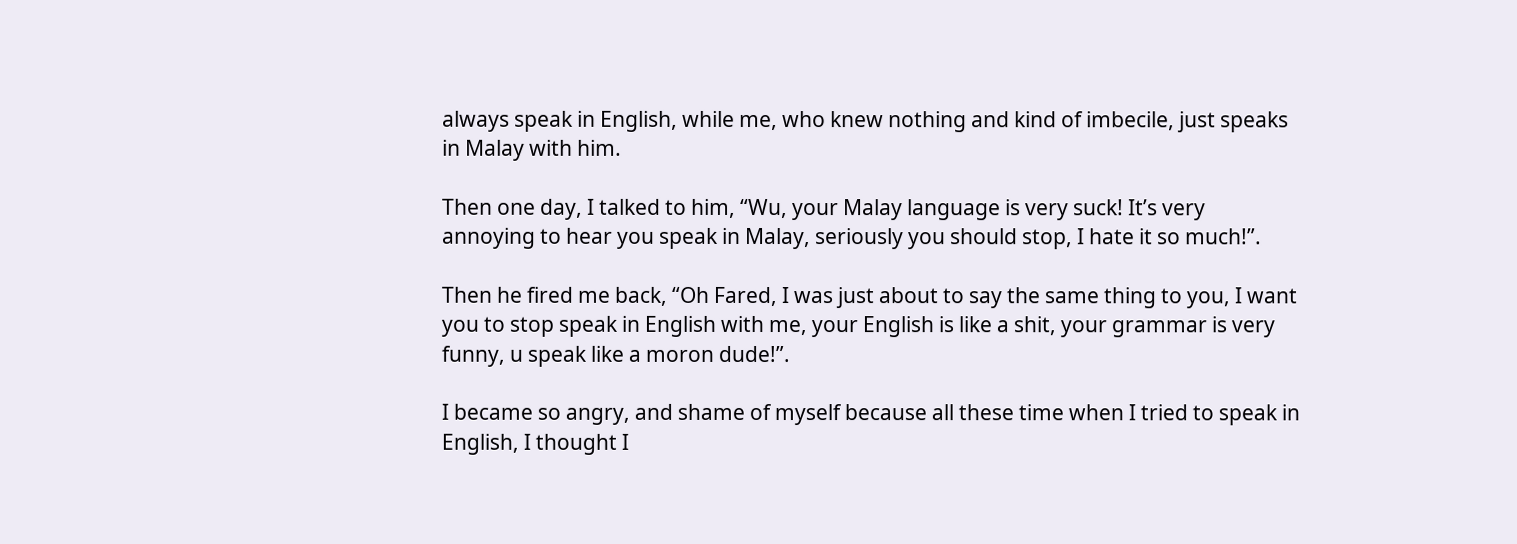always speak in English, while me, who knew nothing and kind of imbecile, just speaks in Malay with him.

Then one day, I talked to him, “Wu, your Malay language is very suck! It’s very annoying to hear you speak in Malay, seriously you should stop, I hate it so much!”.

Then he fired me back, “Oh Fared, I was just about to say the same thing to you, I want you to stop speak in English with me, your English is like a shit, your grammar is very funny, u speak like a moron dude!”.

I became so angry, and shame of myself because all these time when I tried to speak in English, I thought I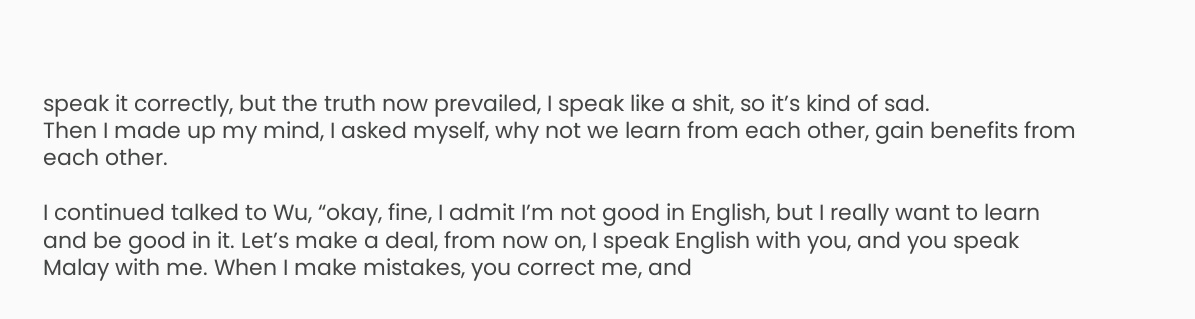speak it correctly, but the truth now prevailed, I speak like a shit, so it’s kind of sad.
Then I made up my mind, I asked myself, why not we learn from each other, gain benefits from each other.

I continued talked to Wu, “okay, fine, I admit I’m not good in English, but I really want to learn and be good in it. Let’s make a deal, from now on, I speak English with you, and you speak Malay with me. When I make mistakes, you correct me, and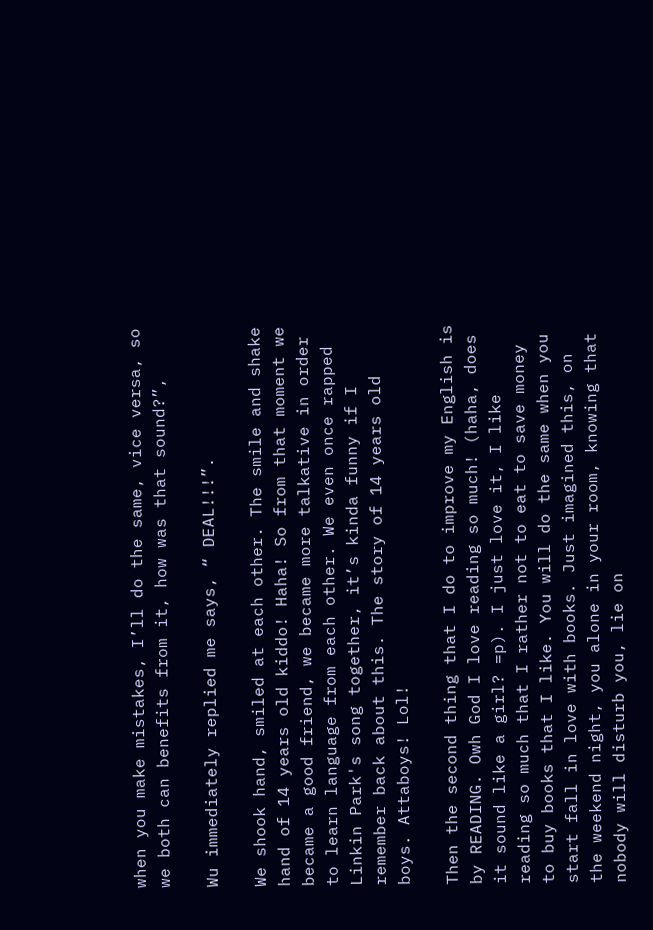when you make mistakes, I’ll do the same, vice versa, so we both can benefits from it, how was that sound?”,

Wu immediately replied me says, “ DEAL!!!”.

We shook hand, smiled at each other. The smile and shake hand of 14 years old kiddo! Haha! So from that moment we became a good friend, we became more talkative in order to learn language from each other. We even once rapped Linkin Park's song together, it’s kinda funny if I remember back about this. The story of 14 years old boys. Attaboys! Lol!

Then the second thing that I do to improve my English is by READING. Owh God I love reading so much! (haha, does it sound like a girl? =p). I just love it, I like reading so much that I rather not to eat to save money to buy books that I like. You will do the same when you start fall in love with books. Just imagined this, on the weekend night, you alone in your room, knowing that nobody will disturb you, lie on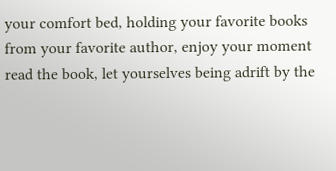your comfort bed, holding your favorite books from your favorite author, enjoy your moment read the book, let yourselves being adrift by the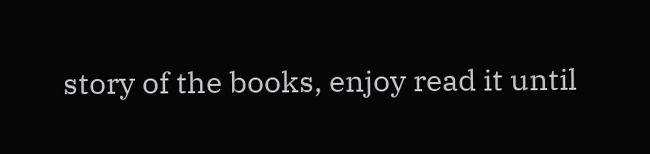story of the books, enjoy read it until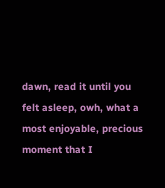dawn, read it until you felt asleep, owh, what a most enjoyable, precious moment that I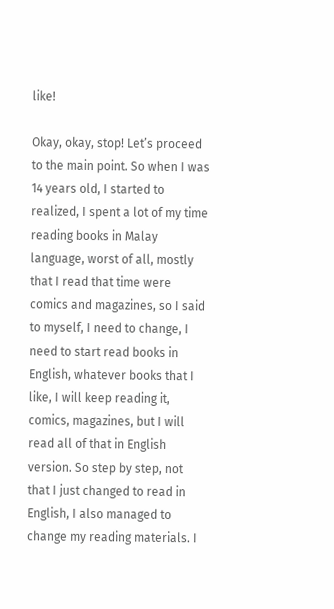like!

Okay, okay, stop! Let’s proceed to the main point. So when I was 14 years old, I started to realized, I spent a lot of my time reading books in Malay language, worst of all, mostly that I read that time were comics and magazines, so I said to myself, I need to change, I need to start read books in English, whatever books that I like, I will keep reading it, comics, magazines, but I will read all of that in English version. So step by step, not that I just changed to read in English, I also managed to change my reading materials. I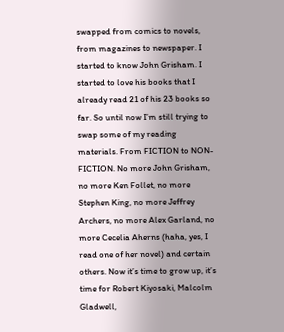swapped from comics to novels, from magazines to newspaper. I started to know John Grisham. I started to love his books that I already read 21 of his 23 books so far. So until now I’m still trying to swap some of my reading materials. From FICTION to NON-FICTION. No more John Grisham, no more Ken Follet, no more Stephen King, no more Jeffrey Archers, no more Alex Garland, no more Cecelia Aherns (haha, yes, I read one of her novel) and certain others. Now it’s time to grow up, it’s time for Robert Kiyosaki, Malcolm Gladwell,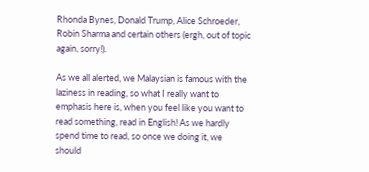Rhonda Bynes, Donald Trump, Alice Schroeder, Robin Sharma and certain others (ergh, out of topic again, sorry!).

As we all alerted, we Malaysian is famous with the laziness in reading, so what I really want to emphasis here is, when you feel like you want to read something, read in English! As we hardly spend time to read, so once we doing it, we should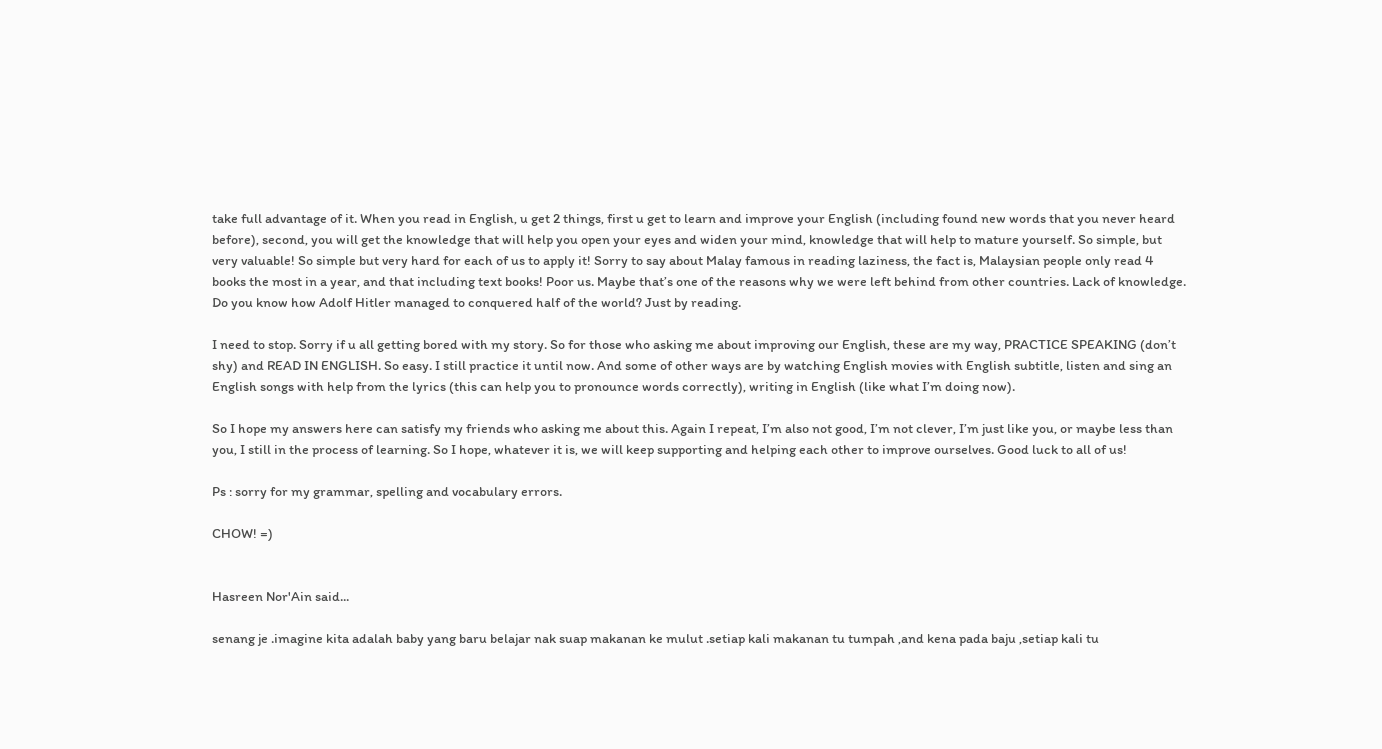take full advantage of it. When you read in English, u get 2 things, first u get to learn and improve your English (including found new words that you never heard before), second, you will get the knowledge that will help you open your eyes and widen your mind, knowledge that will help to mature yourself. So simple, but very valuable! So simple but very hard for each of us to apply it! Sorry to say about Malay famous in reading laziness, the fact is, Malaysian people only read 4 books the most in a year, and that including text books! Poor us. Maybe that’s one of the reasons why we were left behind from other countries. Lack of knowledge. Do you know how Adolf Hitler managed to conquered half of the world? Just by reading.

I need to stop. Sorry if u all getting bored with my story. So for those who asking me about improving our English, these are my way, PRACTICE SPEAKING (don’t shy) and READ IN ENGLISH. So easy. I still practice it until now. And some of other ways are by watching English movies with English subtitle, listen and sing an English songs with help from the lyrics (this can help you to pronounce words correctly), writing in English (like what I’m doing now).

So I hope my answers here can satisfy my friends who asking me about this. Again I repeat, I’m also not good, I’m not clever, I’m just like you, or maybe less than you, I still in the process of learning. So I hope, whatever it is, we will keep supporting and helping each other to improve ourselves. Good luck to all of us!

Ps : sorry for my grammar, spelling and vocabulary errors.

CHOW! =)


Hasreen Nor'Ain said...

senang je .imagine kita adalah baby yang baru belajar nak suap makanan ke mulut .setiap kali makanan tu tumpah ,and kena pada baju ,setiap kali tu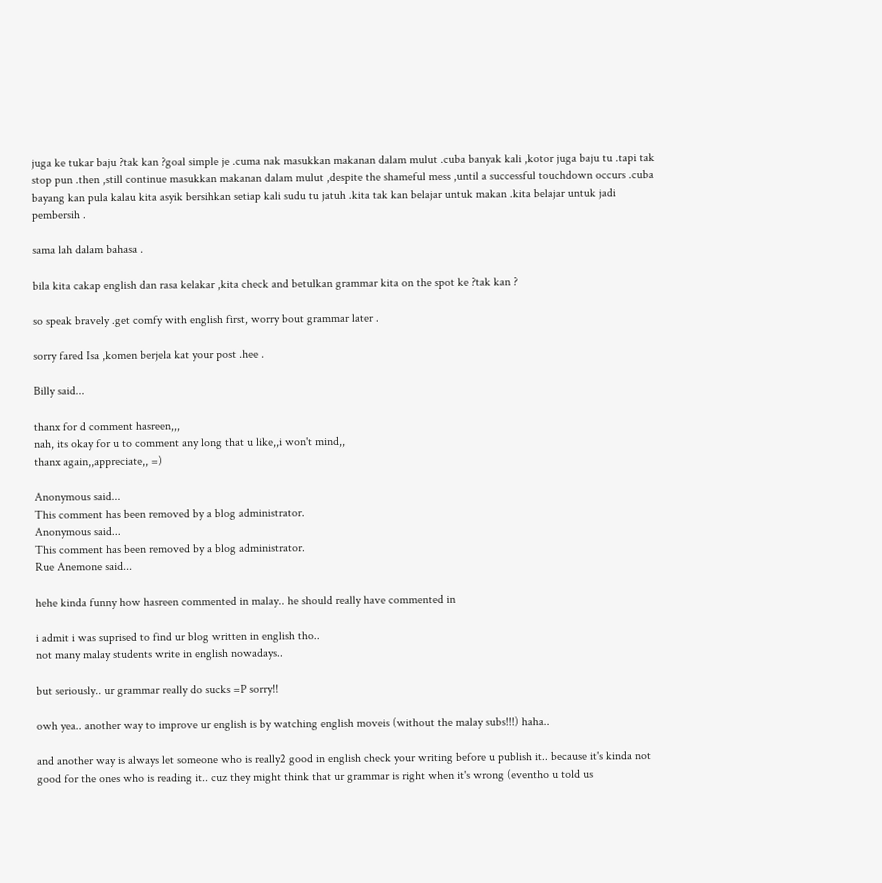juga ke tukar baju ?tak kan ?goal simple je .cuma nak masukkan makanan dalam mulut .cuba banyak kali ,kotor juga baju tu .tapi tak stop pun .then ,still continue masukkan makanan dalam mulut ,despite the shameful mess ,until a successful touchdown occurs .cuba bayang kan pula kalau kita asyik bersihkan setiap kali sudu tu jatuh .kita tak kan belajar untuk makan .kita belajar untuk jadi pembersih .

sama lah dalam bahasa .

bila kita cakap english dan rasa kelakar ,kita check and betulkan grammar kita on the spot ke ?tak kan ?

so speak bravely .get comfy with english first, worry bout grammar later .

sorry fared Isa ,komen berjela kat your post .hee .

Billy said...

thanx for d comment hasreen,,,
nah, its okay for u to comment any long that u like,,i won't mind,,
thanx again,,appreciate,, =)

Anonymous said...
This comment has been removed by a blog administrator.
Anonymous said...
This comment has been removed by a blog administrator.
Rue Anemone said...

hehe kinda funny how hasreen commented in malay.. he should really have commented in

i admit i was suprised to find ur blog written in english tho..
not many malay students write in english nowadays..

but seriously.. ur grammar really do sucks =P sorry!!

owh yea.. another way to improve ur english is by watching english moveis (without the malay subs!!!) haha..

and another way is always let someone who is really2 good in english check your writing before u publish it.. because it's kinda not good for the ones who is reading it.. cuz they might think that ur grammar is right when it's wrong (eventho u told us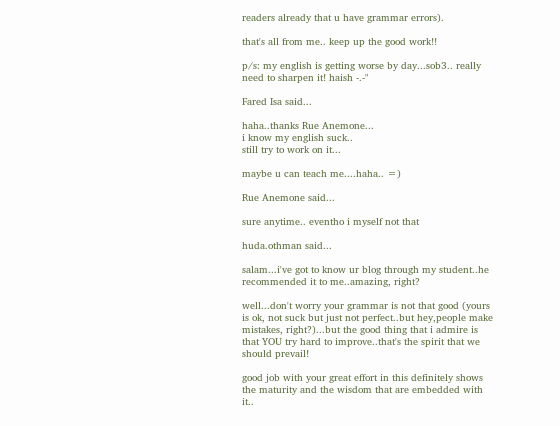readers already that u have grammar errors).

that's all from me.. keep up the good work!!

p/s: my english is getting worse by day...sob3.. really need to sharpen it! haish -.-"

Fared Isa said...

haha..thanks Rue Anemone...
i know my english suck..
still try to work on it...

maybe u can teach me....haha.. =)

Rue Anemone said...

sure anytime.. eventho i myself not that

huda.othman said...

salam...i've got to know ur blog through my student..he recommended it to me..amazing, right?

well...don't worry your grammar is not that good (yours is ok, not suck but just not perfect..but hey,people make mistakes, right?)...but the good thing that i admire is that YOU try hard to improve..that's the spirit that we should prevail!

good job with your great effort in this definitely shows the maturity and the wisdom that are embedded with it..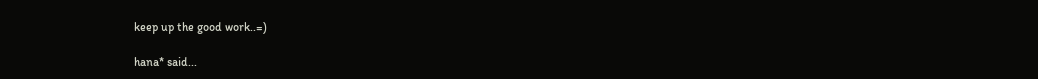keep up the good work..=)

hana* said...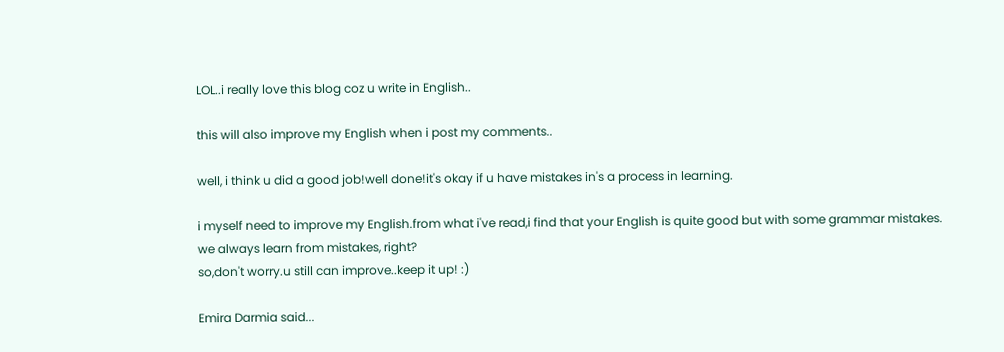LOL..i really love this blog coz u write in English..

this will also improve my English when i post my comments..

well, i think u did a good job!well done!it's okay if u have mistakes in's a process in learning.

i myself need to improve my English.from what i've read,i find that your English is quite good but with some grammar mistakes.
we always learn from mistakes, right?
so,don't worry.u still can improve..keep it up! :)

Emira Darmia said...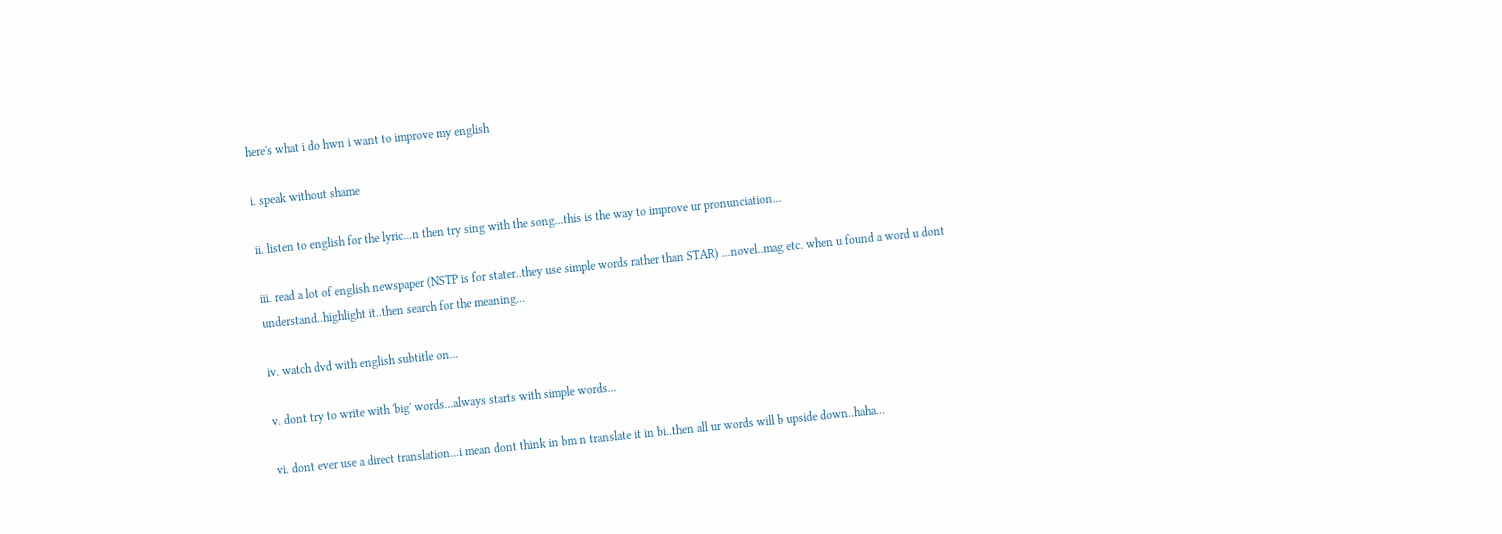here's what i do hwn i want to improve my english

i. speak without shame

ii. listen to english for the lyric...n then try sing with the song...this is the way to improve ur pronunciation...

iii. read a lot of english newspaper (NSTP is for stater..they use simple words rather than STAR) ...novel..mag etc. when u found a word u dont understand..highlight it..then search for the meaning...

iv. watch dvd with english subtitle on...

v. dont try to write with 'big' words...always starts with simple words...

vi. dont ever use a direct translation...i mean dont think in bm n translate it in bi..then all ur words will b upside down..haha...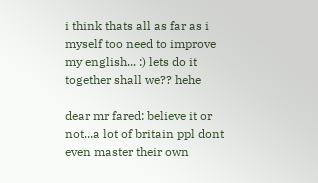i think thats all as far as i myself too need to improve my english... :) lets do it together shall we?? hehe

dear mr fared: believe it or not...a lot of britain ppl dont even master their own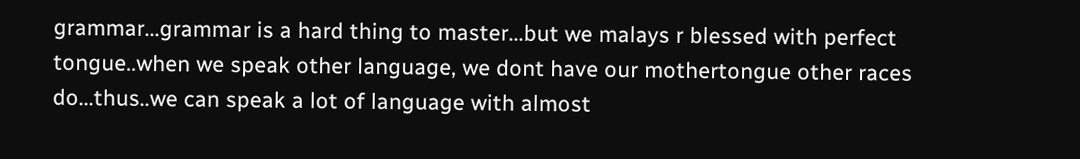grammar...grammar is a hard thing to master...but we malays r blessed with perfect tongue..when we speak other language, we dont have our mothertongue other races do...thus..we can speak a lot of language with almost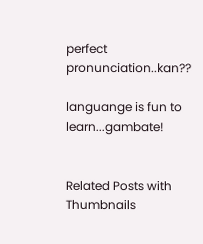perfect pronunciation..kan??

languange is fun to learn...gambate!


Related Posts with Thumbnails